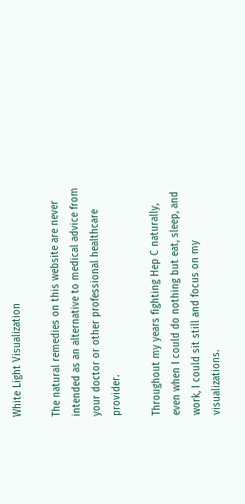White Light Visualization

The natural remedies on this website are never intended as an alternative to medical advice from your doctor or other professional healthcare provider.

Throughout my years fighting Hep C naturally, even when I could do nothing but eat, sleep, and work, I could sit still and focus on my visualizations.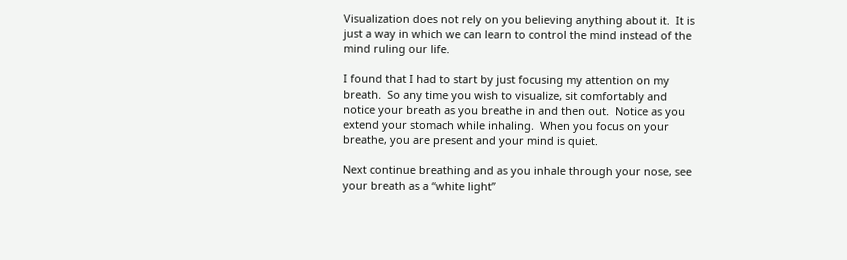Visualization does not rely on you believing anything about it.  It is just a way in which we can learn to control the mind instead of the mind ruling our life.

I found that I had to start by just focusing my attention on my breath.  So any time you wish to visualize, sit comfortably and notice your breath as you breathe in and then out.  Notice as you extend your stomach while inhaling.  When you focus on your breathe, you are present and your mind is quiet.

Next continue breathing and as you inhale through your nose, see your breath as a “white light”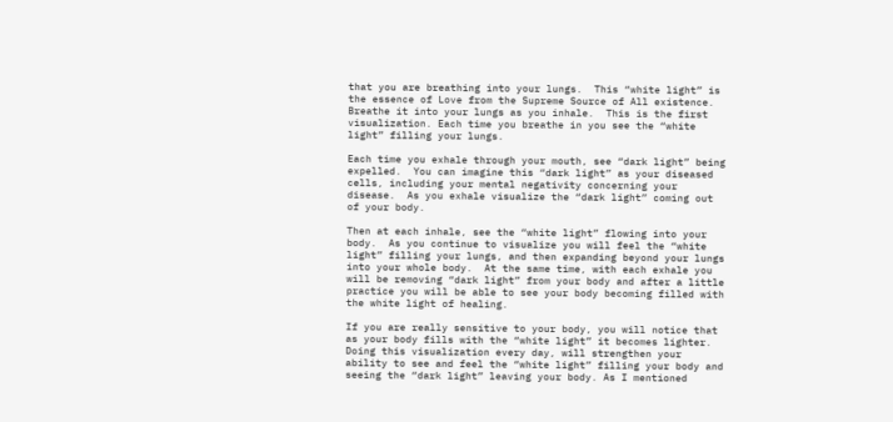that you are breathing into your lungs.  This “white light” is the essence of Love from the Supreme Source of All existence.  Breathe it into your lungs as you inhale.  This is the first visualization. Each time you breathe in you see the “white light” filling your lungs.

Each time you exhale through your mouth, see “dark light” being expelled.  You can imagine this “dark light” as your diseased cells, including your mental negativity concerning your disease.  As you exhale visualize the “dark light” coming out of your body.

Then at each inhale, see the “white light” flowing into your body.  As you continue to visualize you will feel the “white light” filling your lungs, and then expanding beyond your lungs into your whole body.  At the same time, with each exhale you will be removing “dark light” from your body and after a little practice you will be able to see your body becoming filled with the white light of healing.

If you are really sensitive to your body, you will notice that as your body fills with the “white light” it becomes lighter.  Doing this visualization every day, will strengthen your ability to see and feel the “white light” filling your body and seeing the “dark light” leaving your body. As I mentioned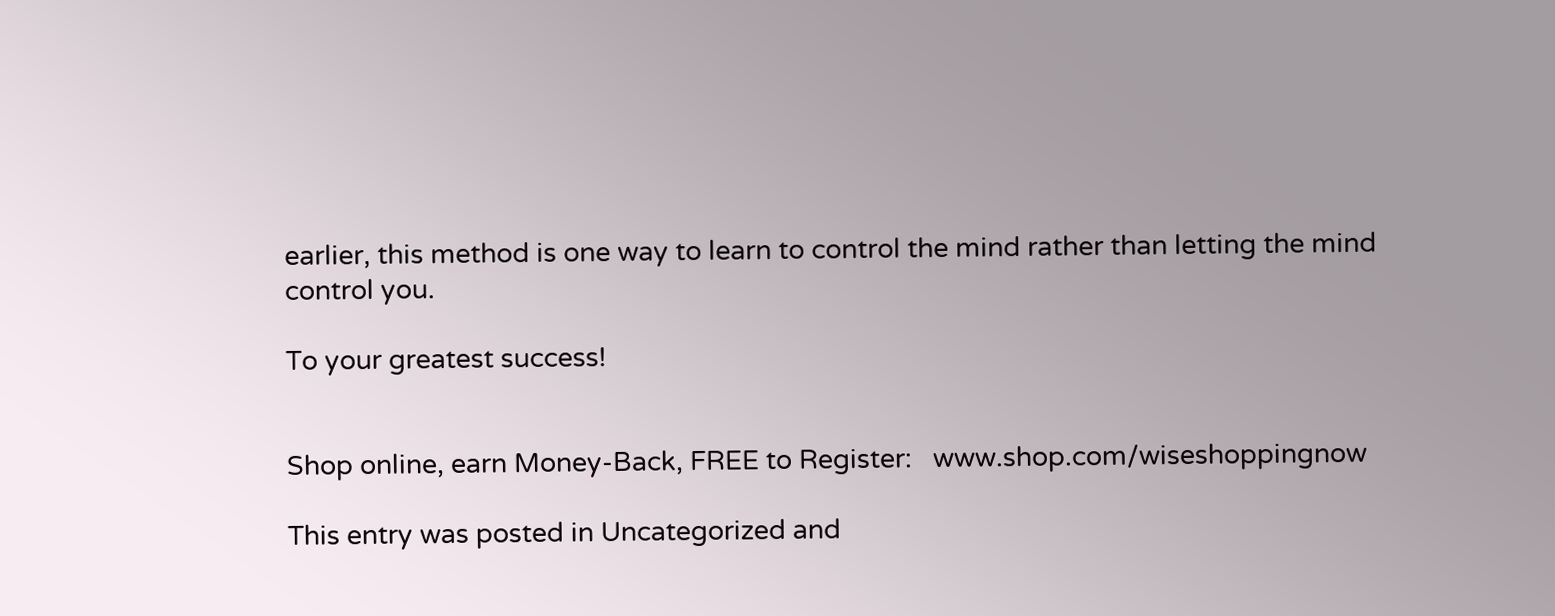earlier, this method is one way to learn to control the mind rather than letting the mind control you.

To your greatest success!


Shop online, earn Money-Back, FREE to Register:   www.shop.com/wiseshoppingnow

This entry was posted in Uncategorized and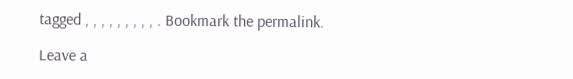tagged , , , , , , , , , . Bookmark the permalink.

Leave a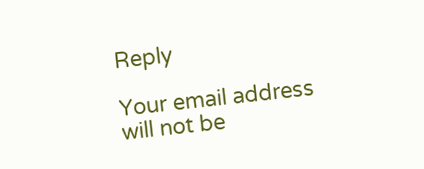Reply

Your email address will not be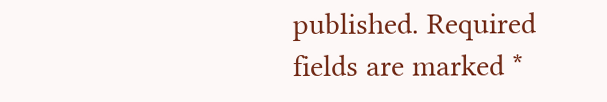published. Required fields are marked *